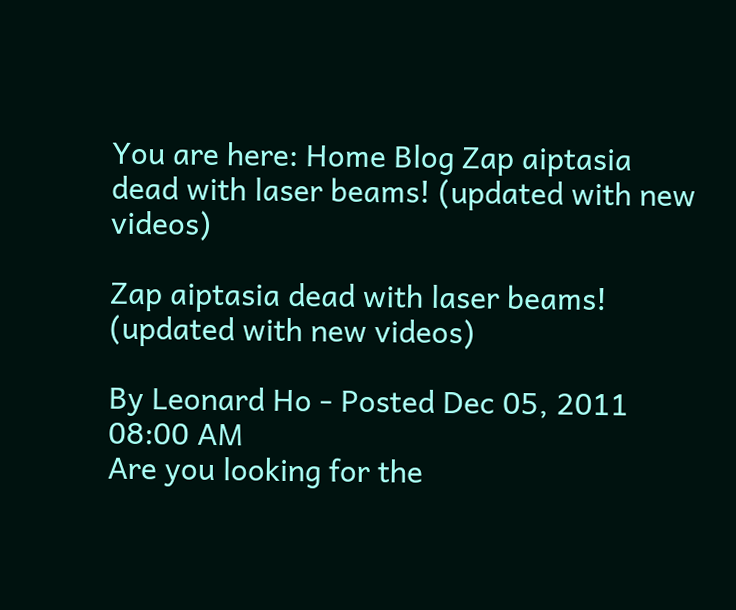You are here: Home Blog Zap aiptasia dead with laser beams! (updated with new videos)

Zap aiptasia dead with laser beams! (updated with new videos)

By Leonard Ho - Posted Dec 05, 2011 08:00 AM
Are you looking for the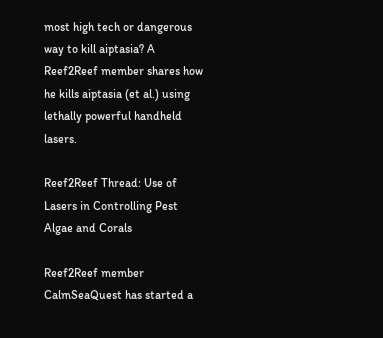most high tech or dangerous way to kill aiptasia? A Reef2Reef member shares how he kills aiptasia (et al.) using lethally powerful handheld lasers.

Reef2Reef Thread: Use of Lasers in Controlling Pest Algae and Corals

Reef2Reef member CalmSeaQuest has started a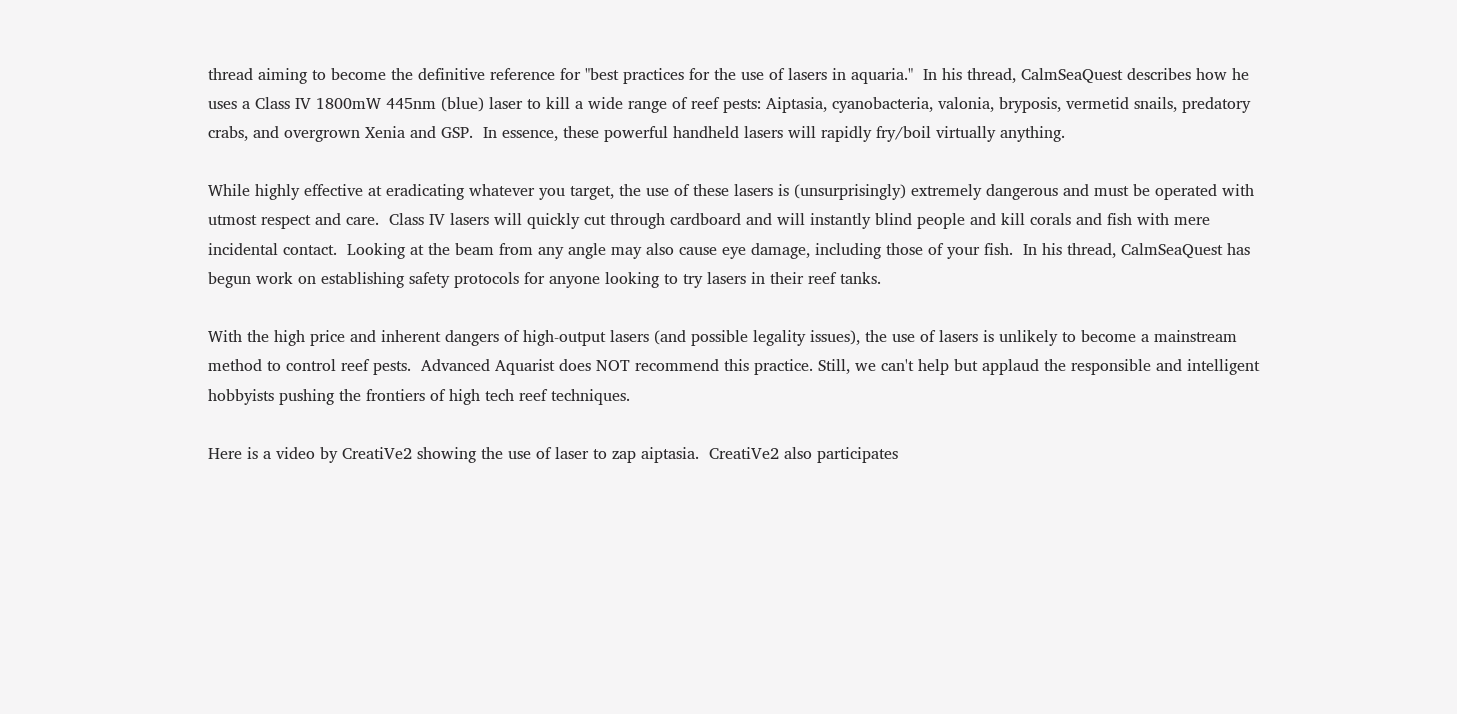thread aiming to become the definitive reference for "best practices for the use of lasers in aquaria."  In his thread, CalmSeaQuest describes how he uses a Class IV 1800mW 445nm (blue) laser to kill a wide range of reef pests: Aiptasia, cyanobacteria, valonia, bryposis, vermetid snails, predatory crabs, and overgrown Xenia and GSP.  In essence, these powerful handheld lasers will rapidly fry/boil virtually anything.

While highly effective at eradicating whatever you target, the use of these lasers is (unsurprisingly) extremely dangerous and must be operated with utmost respect and care.  Class IV lasers will quickly cut through cardboard and will instantly blind people and kill corals and fish with mere incidental contact.  Looking at the beam from any angle may also cause eye damage, including those of your fish.  In his thread, CalmSeaQuest has begun work on establishing safety protocols for anyone looking to try lasers in their reef tanks.

With the high price and inherent dangers of high-output lasers (and possible legality issues), the use of lasers is unlikely to become a mainstream method to control reef pests.  Advanced Aquarist does NOT recommend this practice. Still, we can't help but applaud the responsible and intelligent hobbyists pushing the frontiers of high tech reef techniques.

Here is a video by CreatiVe2 showing the use of laser to zap aiptasia.  CreatiVe2 also participates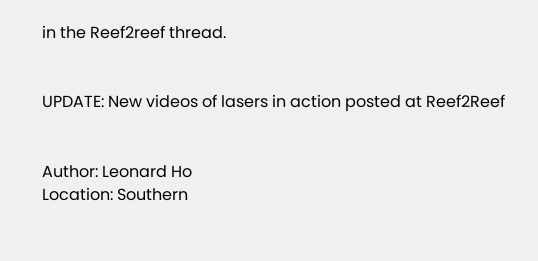in the Reef2reef thread.


UPDATE: New videos of lasers in action posted at Reef2Reef


Author: Leonard Ho
Location: Southern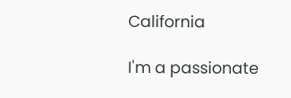California

I'm a passionate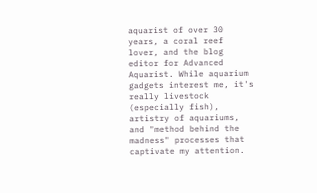aquarist of over 30 years, a coral reef lover, and the blog editor for Advanced Aquarist. While aquarium gadgets interest me, it's really livestock (especially fish), artistry of aquariums, and "method behind the madness" processes that captivate my attention.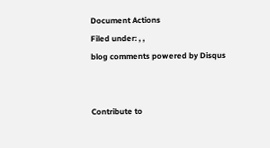Document Actions
Filed under: , ,
blog comments powered by Disqus


Contribute to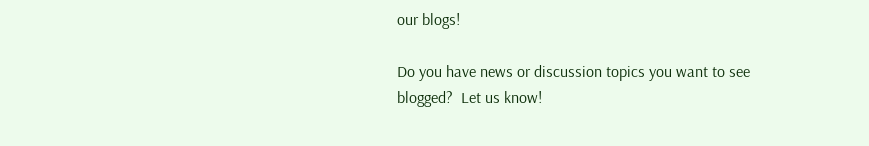our blogs!

Do you have news or discussion topics you want to see blogged?  Let us know!